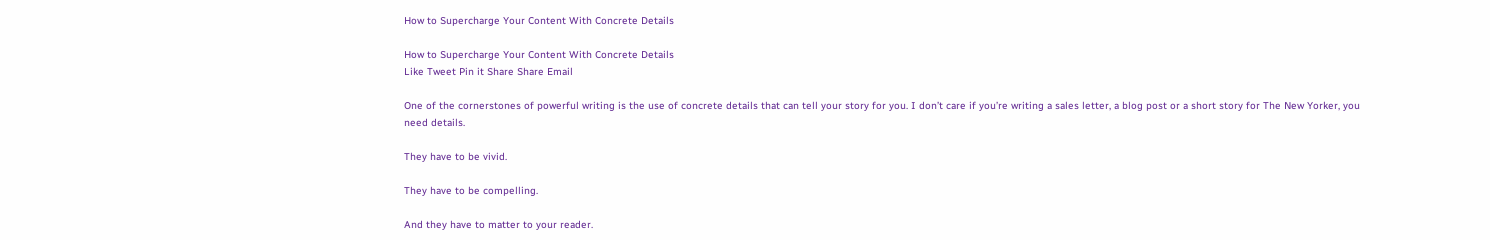How to Supercharge Your Content With Concrete Details

How to Supercharge Your Content With Concrete Details
Like Tweet Pin it Share Share Email

One of the cornerstones of powerful writing is the use of concrete details that can tell your story for you. I don’t care if you’re writing a sales letter, a blog post or a short story for The New Yorker, you need details.

They have to be vivid.

They have to be compelling.

And they have to matter to your reader.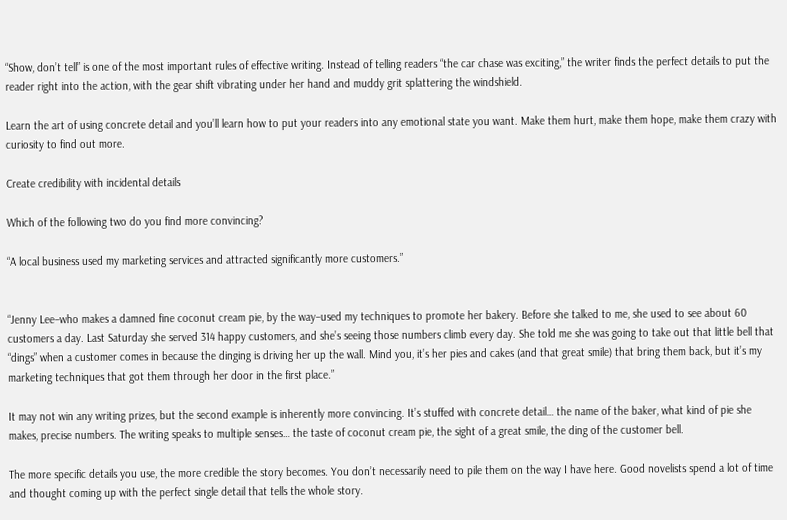“Show, don’t tell” is one of the most important rules of effective writing. Instead of telling readers “the car chase was exciting,” the writer finds the perfect details to put the reader right into the action, with the gear shift vibrating under her hand and muddy grit splattering the windshield.

Learn the art of using concrete detail and you’ll learn how to put your readers into any emotional state you want. Make them hurt, make them hope, make them crazy with curiosity to find out more.

Create credibility with incidental details

Which of the following two do you find more convincing?

“A local business used my marketing services and attracted significantly more customers.”


“Jenny Lee–who makes a damned fine coconut cream pie, by the way–used my techniques to promote her bakery. Before she talked to me, she used to see about 60 customers a day. Last Saturday she served 314 happy customers, and she’s seeing those numbers climb every day. She told me she was going to take out that little bell that “dings” when a customer comes in because the dinging is driving her up the wall. Mind you, it’s her pies and cakes (and that great smile) that bring them back, but it’s my marketing techniques that got them through her door in the first place.”

It may not win any writing prizes, but the second example is inherently more convincing. It’s stuffed with concrete detail… the name of the baker, what kind of pie she makes, precise numbers. The writing speaks to multiple senses… the taste of coconut cream pie, the sight of a great smile, the ding of the customer bell.

The more specific details you use, the more credible the story becomes. You don’t necessarily need to pile them on the way I have here. Good novelists spend a lot of time and thought coming up with the perfect single detail that tells the whole story.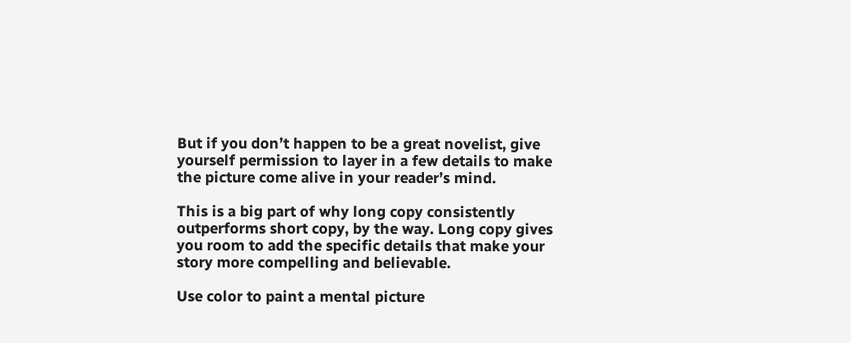But if you don’t happen to be a great novelist, give yourself permission to layer in a few details to make the picture come alive in your reader’s mind.

This is a big part of why long copy consistently outperforms short copy, by the way. Long copy gives you room to add the specific details that make your story more compelling and believable.

Use color to paint a mental picture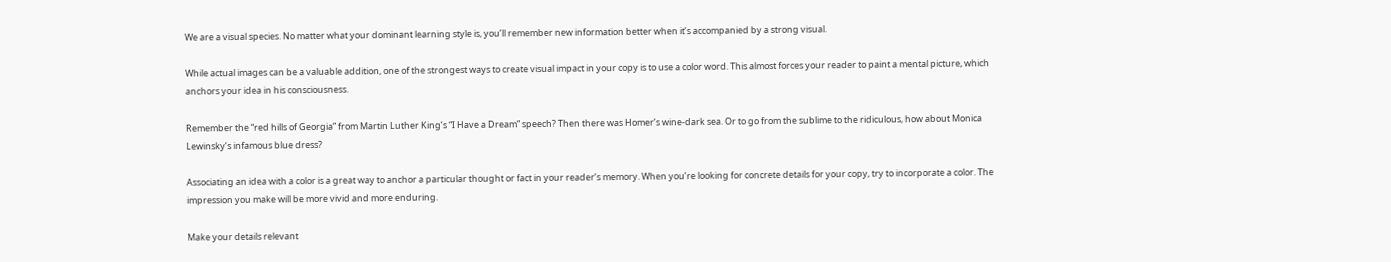We are a visual species. No matter what your dominant learning style is, you’ll remember new information better when it’s accompanied by a strong visual.

While actual images can be a valuable addition, one of the strongest ways to create visual impact in your copy is to use a color word. This almost forces your reader to paint a mental picture, which anchors your idea in his consciousness.

Remember the “red hills of Georgia” from Martin Luther King’s “I Have a Dream” speech? Then there was Homer’s wine-dark sea. Or to go from the sublime to the ridiculous, how about Monica Lewinsky’s infamous blue dress?

Associating an idea with a color is a great way to anchor a particular thought or fact in your reader’s memory. When you’re looking for concrete details for your copy, try to incorporate a color. The impression you make will be more vivid and more enduring.

Make your details relevant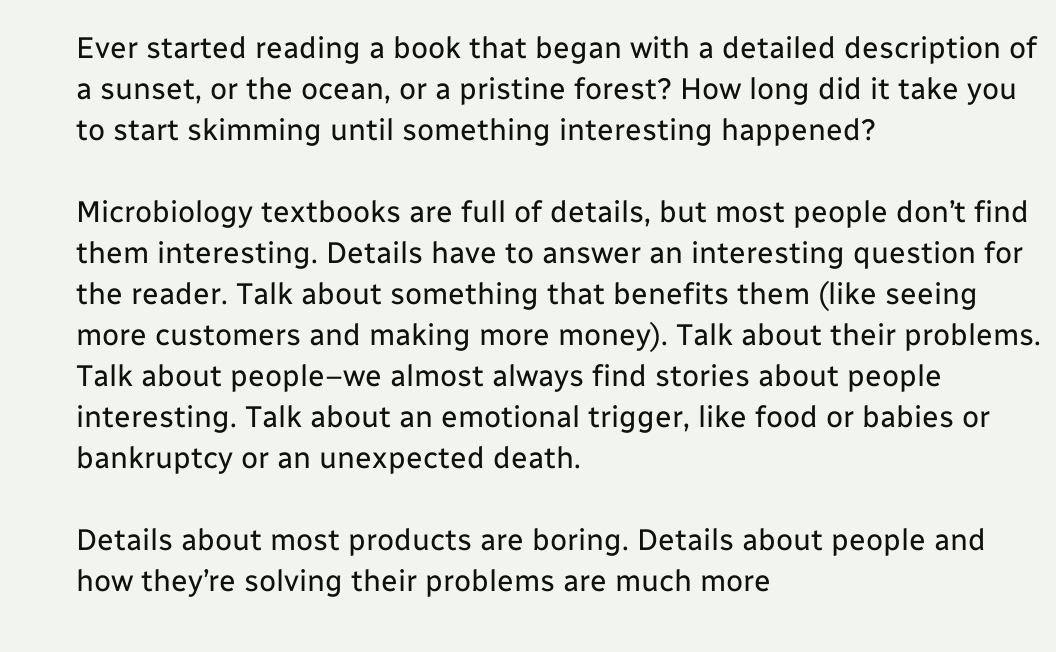Ever started reading a book that began with a detailed description of a sunset, or the ocean, or a pristine forest? How long did it take you to start skimming until something interesting happened?

Microbiology textbooks are full of details, but most people don’t find them interesting. Details have to answer an interesting question for the reader. Talk about something that benefits them (like seeing more customers and making more money). Talk about their problems. Talk about people–we almost always find stories about people interesting. Talk about an emotional trigger, like food or babies or bankruptcy or an unexpected death.

Details about most products are boring. Details about people and how they’re solving their problems are much more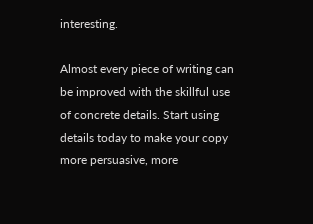interesting.

Almost every piece of writing can be improved with the skillful use of concrete details. Start using details today to make your copy more persuasive, more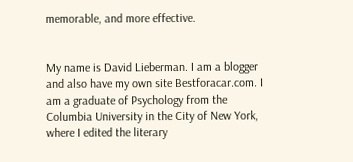memorable, and more effective.


My name is David Lieberman. I am a blogger and also have my own site Bestforacar.com. I am a graduate of Psychology from the Columbia University in the City of New York, where I edited the literary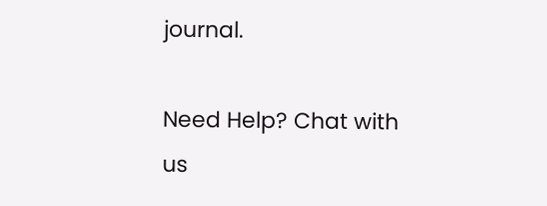journal.

Need Help? Chat with us